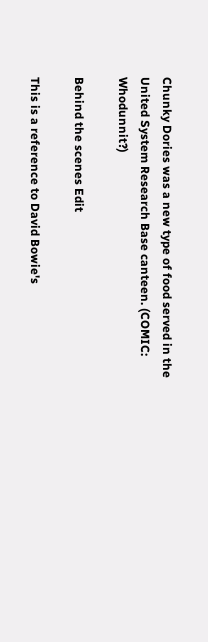Chunky Dories was a new type of food served in the United System Research Base canteen. (COMIC: Whodunnit?)

Behind the scenes Edit

This is a reference to David Bowie's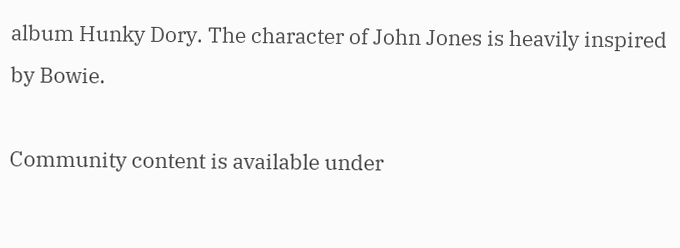album Hunky Dory. The character of John Jones is heavily inspired by Bowie.

Community content is available under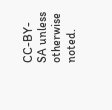CC-BY-SA unless otherwise noted.